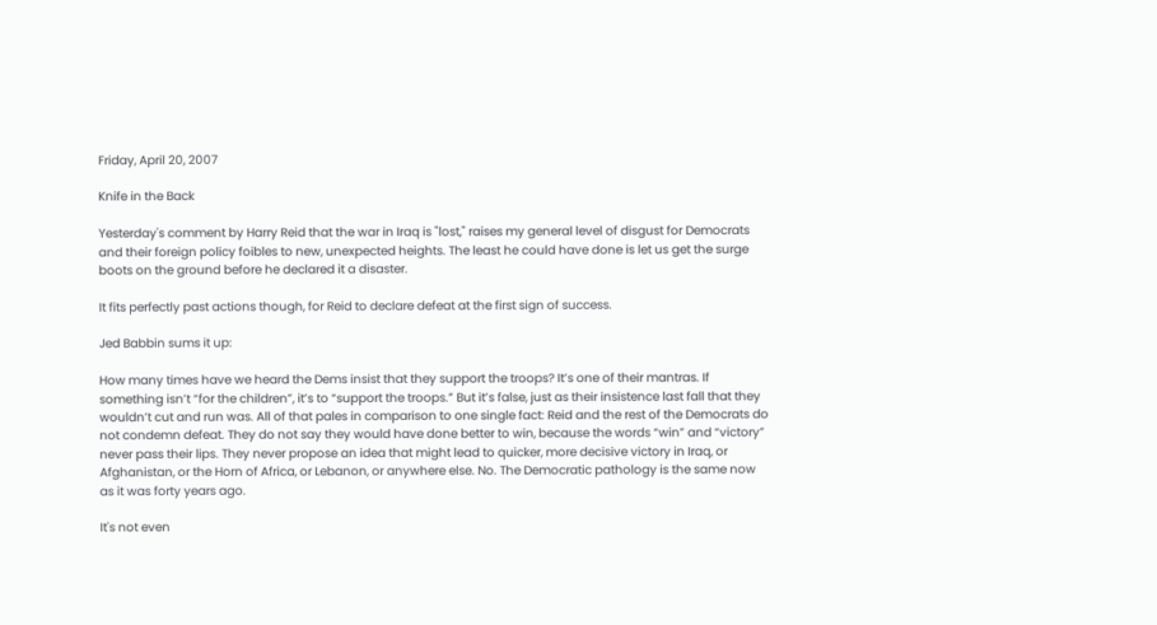Friday, April 20, 2007

Knife in the Back

Yesterday's comment by Harry Reid that the war in Iraq is "lost," raises my general level of disgust for Democrats and their foreign policy foibles to new, unexpected heights. The least he could have done is let us get the surge boots on the ground before he declared it a disaster.

It fits perfectly past actions though, for Reid to declare defeat at the first sign of success.

Jed Babbin sums it up:

How many times have we heard the Dems insist that they support the troops? It’s one of their mantras. If something isn’t “for the children”, it’s to “support the troops.” But it’s false, just as their insistence last fall that they wouldn’t cut and run was. All of that pales in comparison to one single fact: Reid and the rest of the Democrats do not condemn defeat. They do not say they would have done better to win, because the words “win” and “victory” never pass their lips. They never propose an idea that might lead to quicker, more decisive victory in Iraq, or Afghanistan, or the Horn of Africa, or Lebanon, or anywhere else. No. The Democratic pathology is the same now as it was forty years ago.

It's not even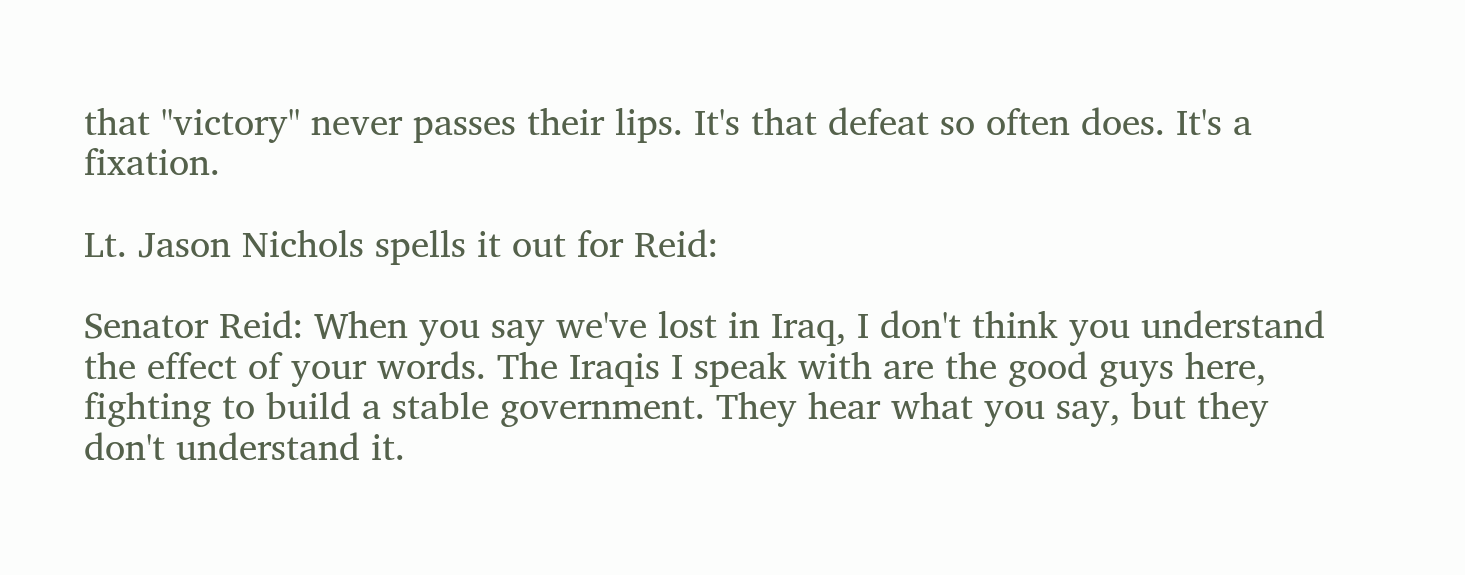that "victory" never passes their lips. It's that defeat so often does. It's a fixation.

Lt. Jason Nichols spells it out for Reid:

Senator Reid: When you say we've lost in Iraq, I don't think you understand the effect of your words. The Iraqis I speak with are the good guys here, fighting to build a stable government. They hear what you say, but they don't understand it.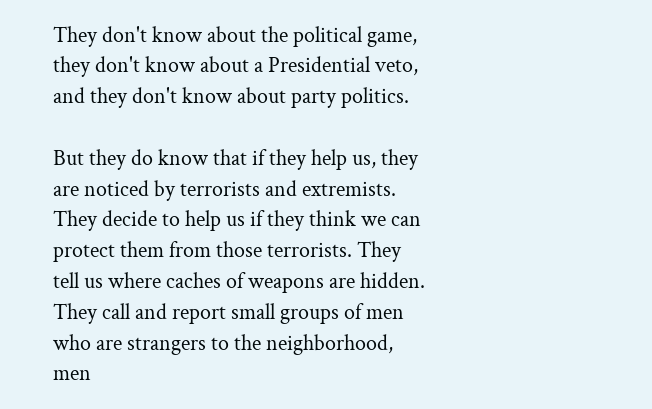They don't know about the political game, they don't know about a Presidential veto, and they don't know about party politics.

But they do know that if they help us, they are noticed by terrorists and extremists. They decide to help us if they think we can protect them from those terrorists. They tell us where caches of weapons are hidden. They call and report small groups of men who are strangers to the neighborhood, men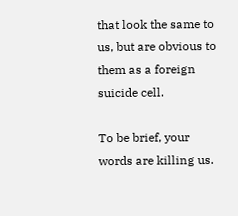that look the same to us, but are obvious to them as a foreign suicide cell.

To be brief, your words are killing us.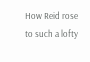How Reid rose to such a lofty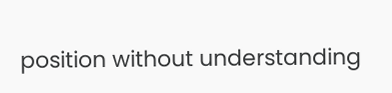position without understanding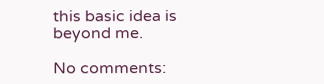this basic idea is beyond me.

No comments: